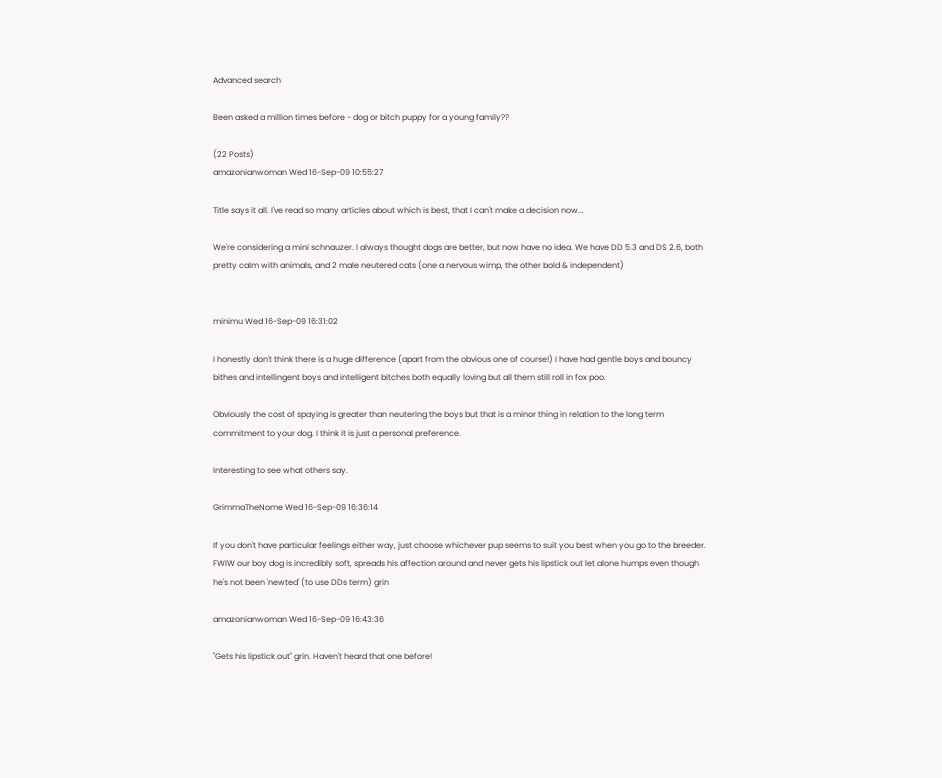Advanced search

Been asked a million times before - dog or bitch puppy for a young family??

(22 Posts)
amazonianwoman Wed 16-Sep-09 10:55:27

Title says it all. I've read so many articles about which is best, that I can't make a decision now...

We're considering a mini schnauzer. I always thought dogs are better, but now have no idea. We have DD 5.3 and DS 2.6, both pretty calm with animals, and 2 male neutered cats (one a nervous wimp, the other bold & independent)


minimu Wed 16-Sep-09 16:31:02

I honestly don't think there is a huge difference (apart from the obvious one of course!) I have had gentle boys and bouncy bithes and intellingent boys and intelligent bitches both equally loving but all them still roll in fox poo.

Obviously the cost of spaying is greater than neutering the boys but that is a minor thing in relation to the long term commitment to your dog. I think it is just a personal preference.

Interesting to see what others say.

GrimmaTheNome Wed 16-Sep-09 16:36:14

If you don't have particular feelings either way, just choose whichever pup seems to suit you best when you go to the breeder. FWIW our boy dog is incredibly soft, spreads his affection around and never gets his lipstick out let alone humps even though he's not been 'newted' (to use DDs term) grin

amazonianwoman Wed 16-Sep-09 16:43:36

"Gets his lipstick out" grin. Haven't heard that one before!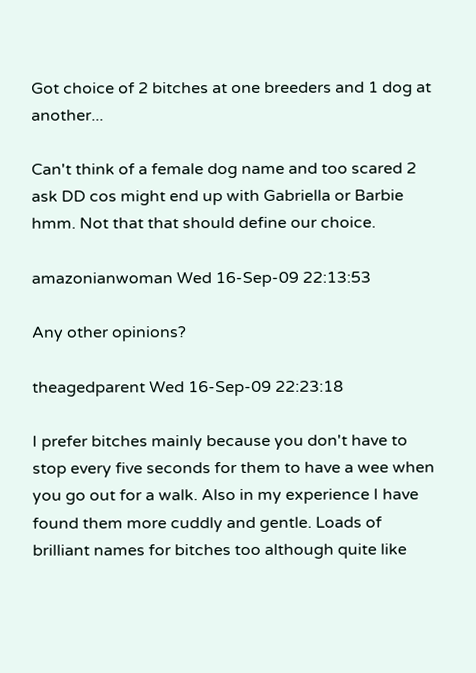Got choice of 2 bitches at one breeders and 1 dog at another...

Can't think of a female dog name and too scared 2 ask DD cos might end up with Gabriella or Barbie hmm. Not that that should define our choice.

amazonianwoman Wed 16-Sep-09 22:13:53

Any other opinions?

theagedparent Wed 16-Sep-09 22:23:18

I prefer bitches mainly because you don't have to stop every five seconds for them to have a wee when you go out for a walk. Also in my experience I have found them more cuddly and gentle. Loads of brilliant names for bitches too although quite like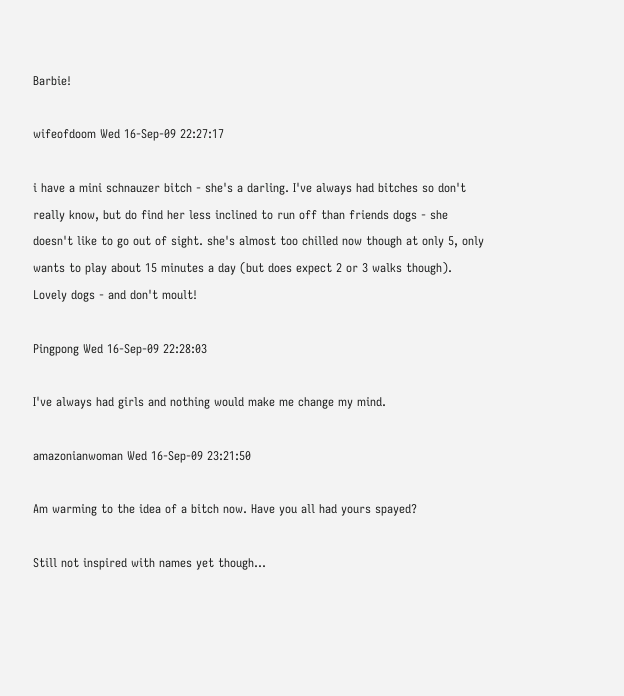Barbie!

wifeofdoom Wed 16-Sep-09 22:27:17

i have a mini schnauzer bitch - she's a darling. I've always had bitches so don't really know, but do find her less inclined to run off than friends dogs - she doesn't like to go out of sight. she's almost too chilled now though at only 5, only wants to play about 15 minutes a day (but does expect 2 or 3 walks though). Lovely dogs - and don't moult!

Pingpong Wed 16-Sep-09 22:28:03

I've always had girls and nothing would make me change my mind.

amazonianwoman Wed 16-Sep-09 23:21:50

Am warming to the idea of a bitch now. Have you all had yours spayed?

Still not inspired with names yet though...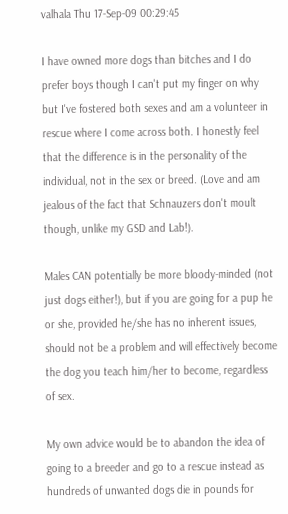valhala Thu 17-Sep-09 00:29:45

I have owned more dogs than bitches and I do prefer boys though I can't put my finger on why but I've fostered both sexes and am a volunteer in rescue where I come across both. I honestly feel that the difference is in the personality of the individual, not in the sex or breed. (Love and am jealous of the fact that Schnauzers don't moult though, unlike my GSD and Lab!).

Males CAN potentially be more bloody-minded (not just dogs either!), but if you are going for a pup he or she, provided he/she has no inherent issues, should not be a problem and will effectively become the dog you teach him/her to become, regardless of sex.

My own advice would be to abandon the idea of going to a breeder and go to a rescue instead as hundreds of unwanted dogs die in pounds for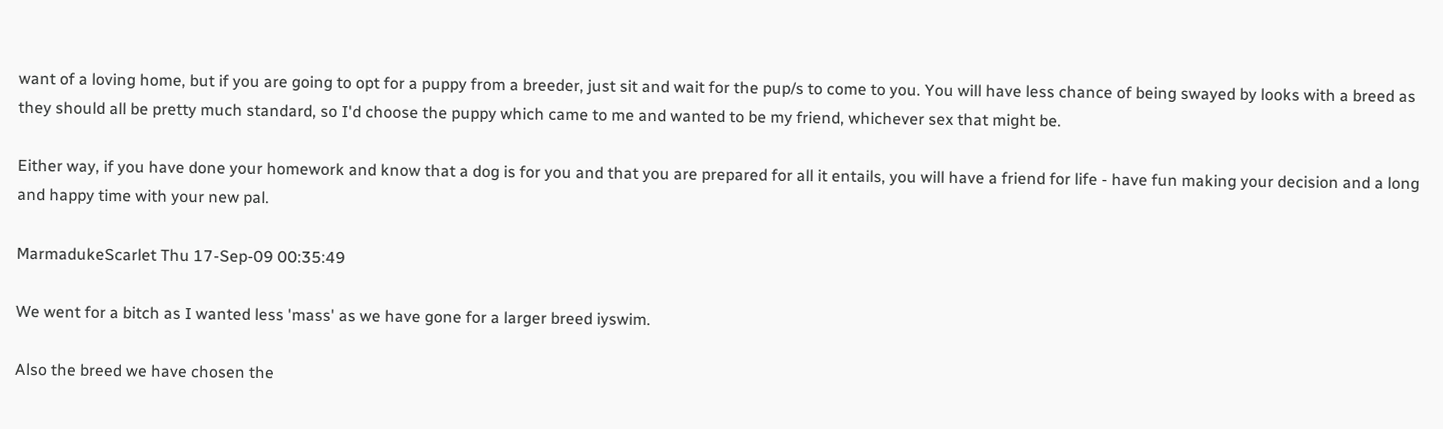want of a loving home, but if you are going to opt for a puppy from a breeder, just sit and wait for the pup/s to come to you. You will have less chance of being swayed by looks with a breed as they should all be pretty much standard, so I'd choose the puppy which came to me and wanted to be my friend, whichever sex that might be.

Either way, if you have done your homework and know that a dog is for you and that you are prepared for all it entails, you will have a friend for life - have fun making your decision and a long and happy time with your new pal.

MarmadukeScarlet Thu 17-Sep-09 00:35:49

We went for a bitch as I wanted less 'mass' as we have gone for a larger breed iyswim.

Also the breed we have chosen the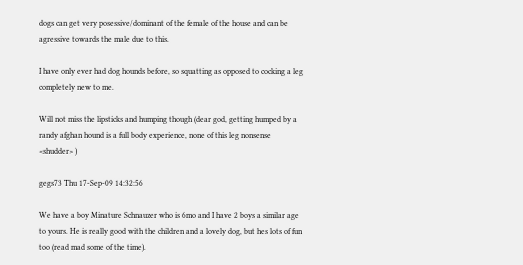dogs can get very posessive/dominant of the female of the house and can be agressive towards the male due to this.

I have only ever had dog hounds before, so squatting as opposed to cocking a leg completely new to me.

Will not miss the lipsticks and humping though (dear god, getting humped by a randy afghan hound is a full body experience, none of this leg nonsense <shudder> )

gegs73 Thu 17-Sep-09 14:32:56

We have a boy Minature Schnauzer who is 6mo and I have 2 boys a similar age to yours. He is really good with the children and a lovely dog, but hes lots of fun too (read mad some of the time).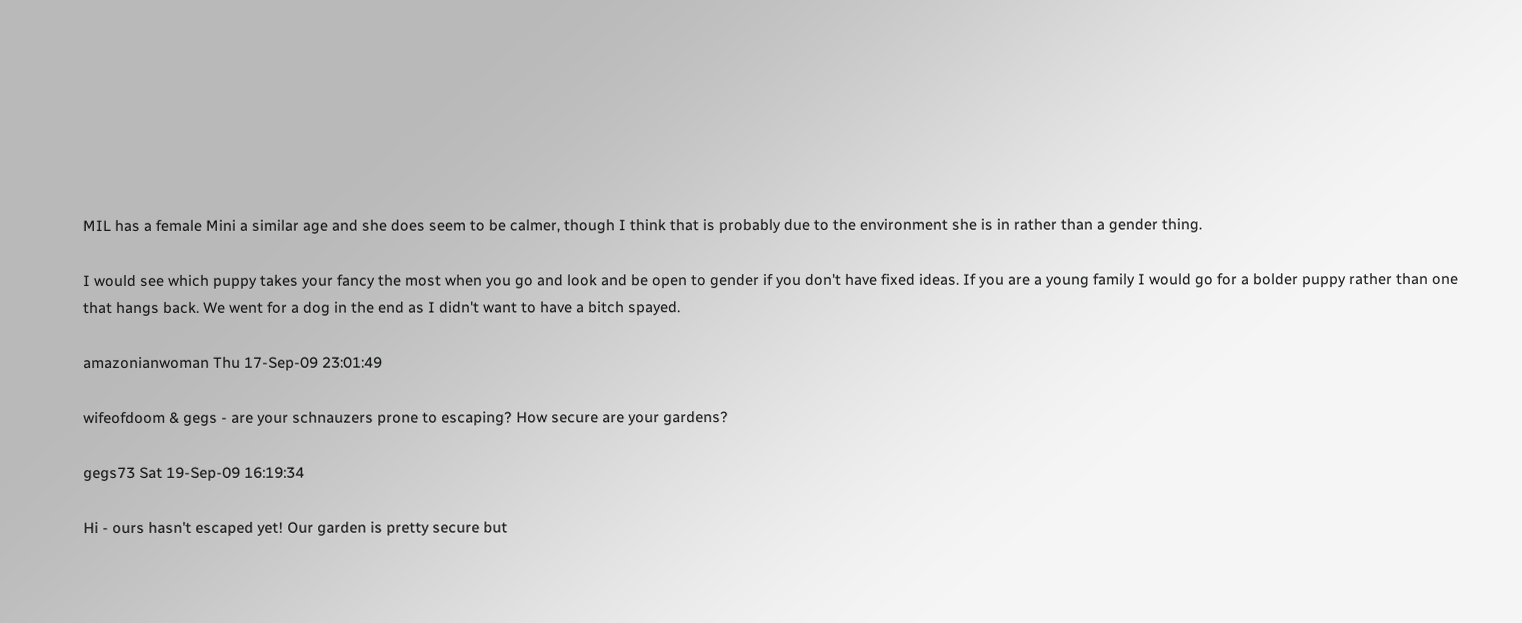MIL has a female Mini a similar age and she does seem to be calmer, though I think that is probably due to the environment she is in rather than a gender thing.

I would see which puppy takes your fancy the most when you go and look and be open to gender if you don't have fixed ideas. If you are a young family I would go for a bolder puppy rather than one that hangs back. We went for a dog in the end as I didn't want to have a bitch spayed.

amazonianwoman Thu 17-Sep-09 23:01:49

wifeofdoom & gegs - are your schnauzers prone to escaping? How secure are your gardens?

gegs73 Sat 19-Sep-09 16:19:34

Hi - ours hasn't escaped yet! Our garden is pretty secure but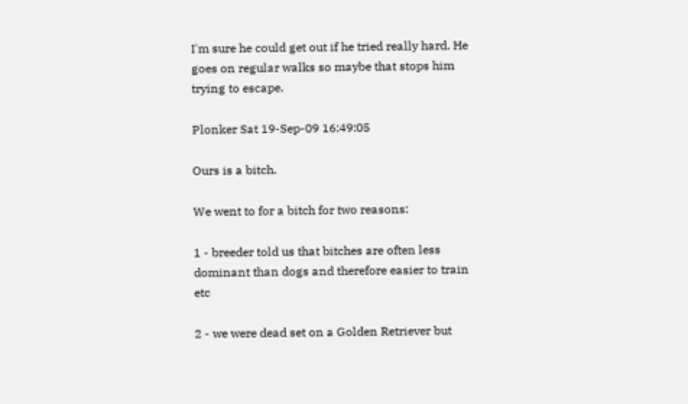I'm sure he could get out if he tried really hard. He goes on regular walks so maybe that stops him trying to escape.

Plonker Sat 19-Sep-09 16:49:05

Ours is a bitch.

We went to for a bitch for two reasons:

1 - breeder told us that bitches are often less dominant than dogs and therefore easier to train etc

2 - we were dead set on a Golden Retriever but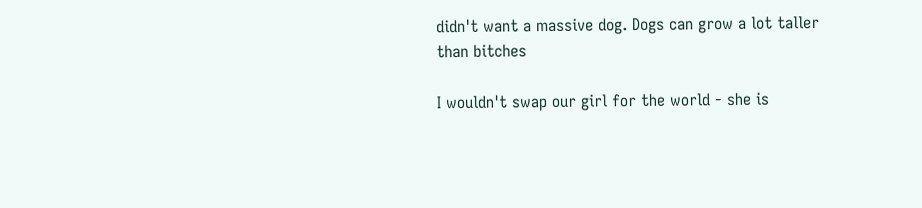didn't want a massive dog. Dogs can grow a lot taller than bitches

I wouldn't swap our girl for the world - she is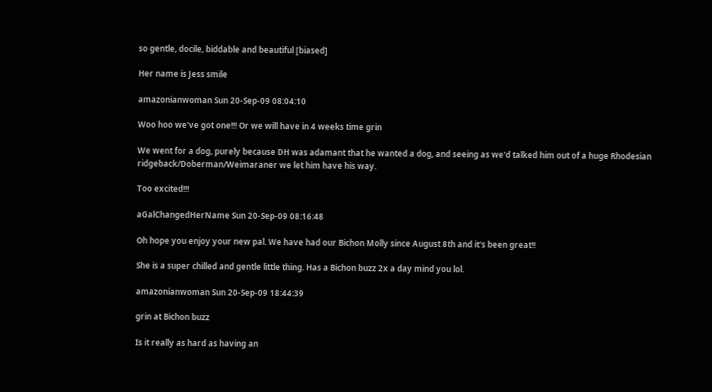so gentle, docile, biddable and beautiful [biased]

Her name is Jess smile

amazonianwoman Sun 20-Sep-09 08:04:10

Woo hoo we've got one!!! Or we will have in 4 weeks time grin

We went for a dog, purely because DH was adamant that he wanted a dog, and seeing as we'd talked him out of a huge Rhodesian ridgeback/Doberman/Weimaraner we let him have his way.

Too excited!!!

aGalChangedHerName Sun 20-Sep-09 08:16:48

Oh hope you enjoy your new pal. We have had our Bichon Molly since August 8th and it's been great!!

She is a super chilled and gentle little thing. Has a Bichon buzz 2x a day mind you lol.

amazonianwoman Sun 20-Sep-09 18:44:39

grin at Bichon buzz

Is it really as hard as having an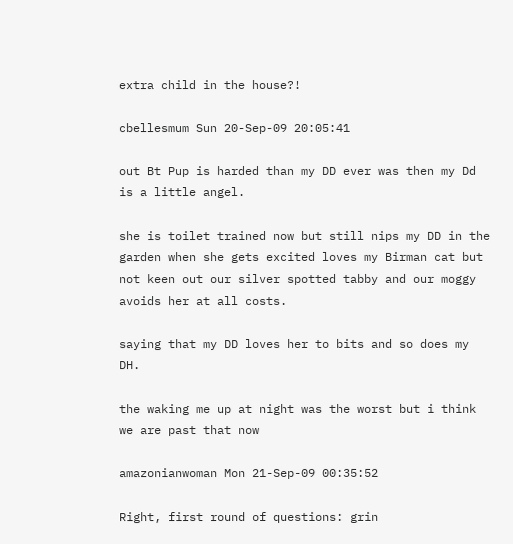extra child in the house?!

cbellesmum Sun 20-Sep-09 20:05:41

out Bt Pup is harded than my DD ever was then my Dd is a little angel.

she is toilet trained now but still nips my DD in the garden when she gets excited loves my Birman cat but not keen out our silver spotted tabby and our moggy avoids her at all costs.

saying that my DD loves her to bits and so does my DH.

the waking me up at night was the worst but i think we are past that now

amazonianwoman Mon 21-Sep-09 00:35:52

Right, first round of questions: grin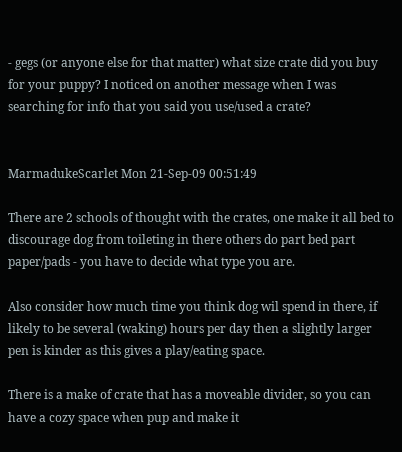- gegs (or anyone else for that matter) what size crate did you buy for your puppy? I noticed on another message when I was searching for info that you said you use/used a crate?


MarmadukeScarlet Mon 21-Sep-09 00:51:49

There are 2 schools of thought with the crates, one make it all bed to discourage dog from toileting in there others do part bed part paper/pads - you have to decide what type you are.

Also consider how much time you think dog wil spend in there, if likely to be several (waking) hours per day then a slightly larger pen is kinder as this gives a play/eating space.

There is a make of crate that has a moveable divider, so you can have a cozy space when pup and make it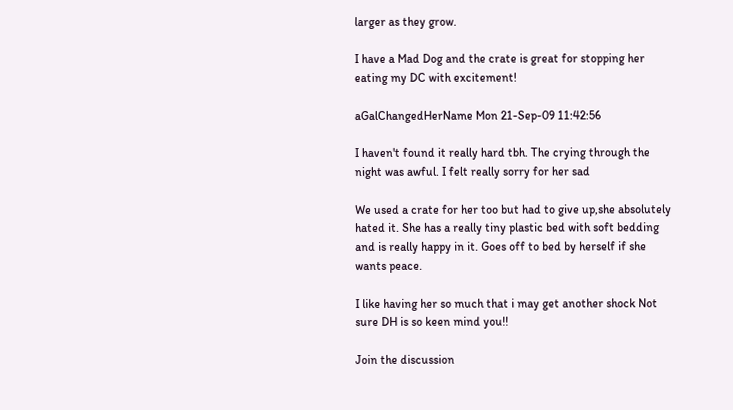larger as they grow.

I have a Mad Dog and the crate is great for stopping her eating my DC with excitement!

aGalChangedHerName Mon 21-Sep-09 11:42:56

I haven't found it really hard tbh. The crying through the night was awful. I felt really sorry for her sad

We used a crate for her too but had to give up,she absolutely hated it. She has a really tiny plastic bed with soft bedding and is really happy in it. Goes off to bed by herself if she wants peace.

I like having her so much that i may get another shock Not sure DH is so keen mind you!!

Join the discussion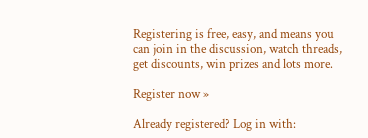Registering is free, easy, and means you can join in the discussion, watch threads, get discounts, win prizes and lots more.

Register now »

Already registered? Log in with: